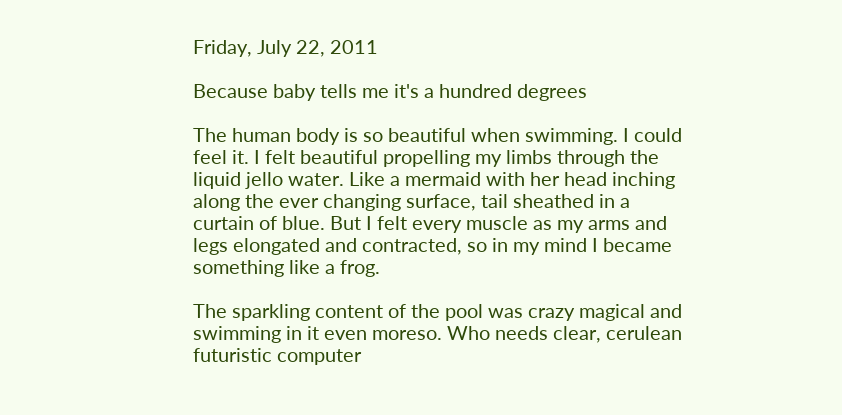Friday, July 22, 2011

Because baby tells me it's a hundred degrees

The human body is so beautiful when swimming. I could feel it. I felt beautiful propelling my limbs through the liquid jello water. Like a mermaid with her head inching along the ever changing surface, tail sheathed in a curtain of blue. But I felt every muscle as my arms and legs elongated and contracted, so in my mind I became something like a frog.

The sparkling content of the pool was crazy magical and swimming in it even moreso. Who needs clear, cerulean futuristic computer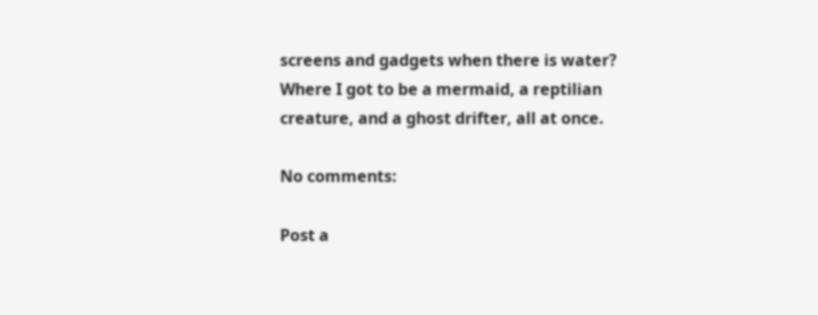screens and gadgets when there is water? Where I got to be a mermaid, a reptilian creature, and a ghost drifter, all at once.

No comments:

Post a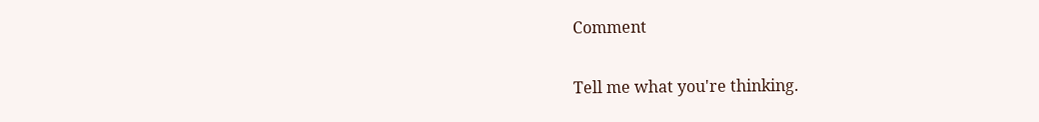Comment

Tell me what you're thinking.